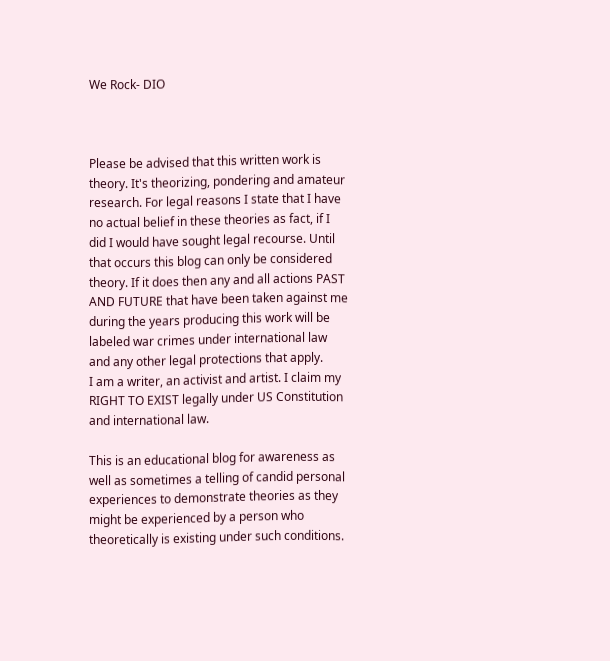We Rock- DIO



Please be advised that this written work is theory. It's theorizing, pondering and amateur research. For legal reasons I state that I have no actual belief in these theories as fact, if I did I would have sought legal recourse. Until that occurs this blog can only be considered theory. If it does then any and all actions PAST AND FUTURE that have been taken against me during the years producing this work will be labeled war crimes under international law and any other legal protections that apply.
I am a writer, an activist and artist. I claim my RIGHT TO EXIST legally under US Constitution and international law.

This is an educational blog for awareness as well as sometimes a telling of candid personal experiences to demonstrate theories as they might be experienced by a person who theoretically is existing under such conditions.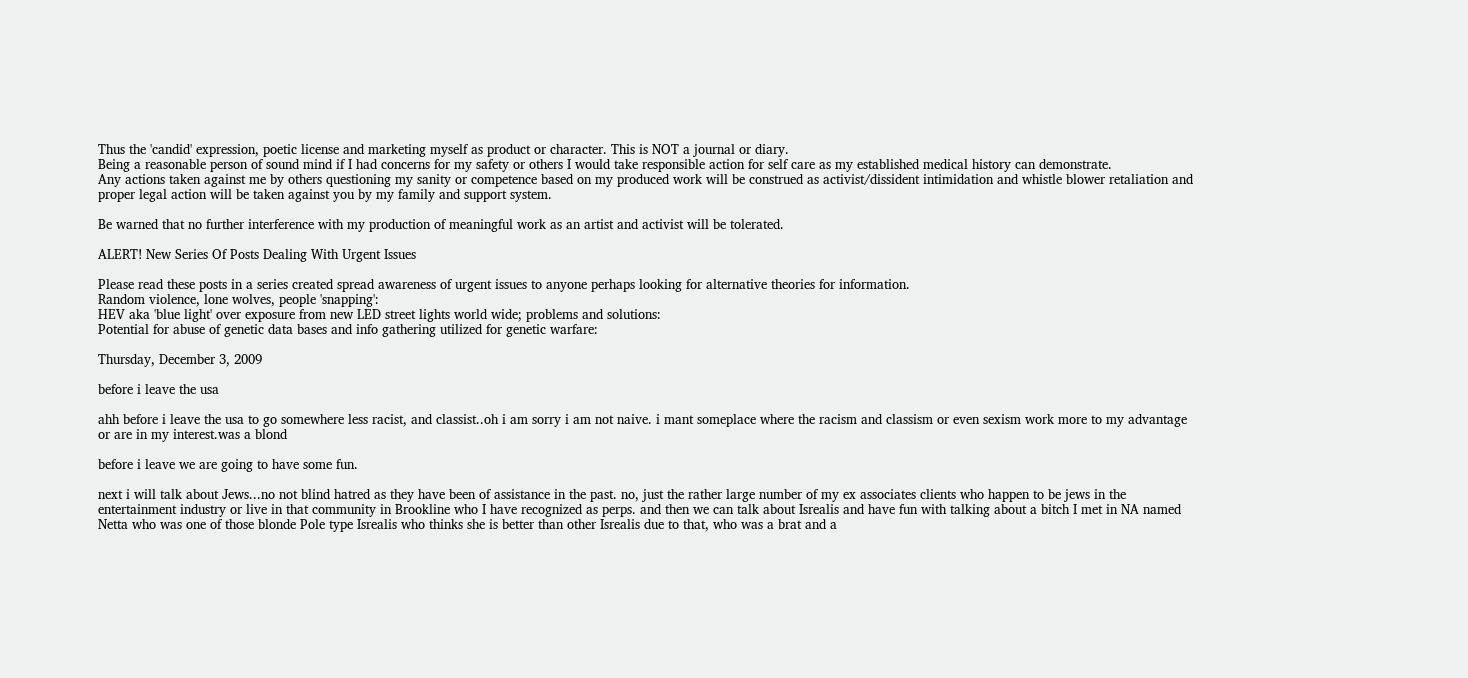Thus the 'candid' expression, poetic license and marketing myself as product or character. This is NOT a journal or diary.
Being a reasonable person of sound mind if I had concerns for my safety or others I would take responsible action for self care as my established medical history can demonstrate.
Any actions taken against me by others questioning my sanity or competence based on my produced work will be construed as activist/dissident intimidation and whistle blower retaliation and proper legal action will be taken against you by my family and support system.

Be warned that no further interference with my production of meaningful work as an artist and activist will be tolerated.

ALERT! New Series Of Posts Dealing With Urgent Issues

Please read these posts in a series created spread awareness of urgent issues to anyone perhaps looking for alternative theories for information.
Random violence, lone wolves, people 'snapping':
HEV aka 'blue light' over exposure from new LED street lights world wide; problems and solutions:
Potential for abuse of genetic data bases and info gathering utilized for genetic warfare:

Thursday, December 3, 2009

before i leave the usa

ahh before i leave the usa to go somewhere less racist, and classist..oh i am sorry i am not naive. i mant someplace where the racism and classism or even sexism work more to my advantage or are in my interest.was a blond

before i leave we are going to have some fun.

next i will talk about Jews...no not blind hatred as they have been of assistance in the past. no, just the rather large number of my ex associates clients who happen to be jews in the entertainment industry or live in that community in Brookline who I have recognized as perps. and then we can talk about Isrealis and have fun with talking about a bitch I met in NA named Netta who was one of those blonde Pole type Isrealis who thinks she is better than other Isrealis due to that, who was a brat and a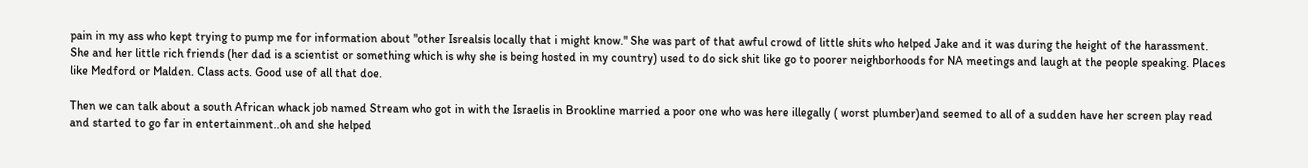pain in my ass who kept trying to pump me for information about "other Isrealsis locally that i might know." She was part of that awful crowd of little shits who helped Jake and it was during the height of the harassment.
She and her little rich friends (her dad is a scientist or something which is why she is being hosted in my country) used to do sick shit like go to poorer neighborhoods for NA meetings and laugh at the people speaking. Places like Medford or Malden. Class acts. Good use of all that doe.

Then we can talk about a south African whack job named Stream who got in with the Israelis in Brookline married a poor one who was here illegally ( worst plumber)and seemed to all of a sudden have her screen play read and started to go far in entertainment..oh and she helped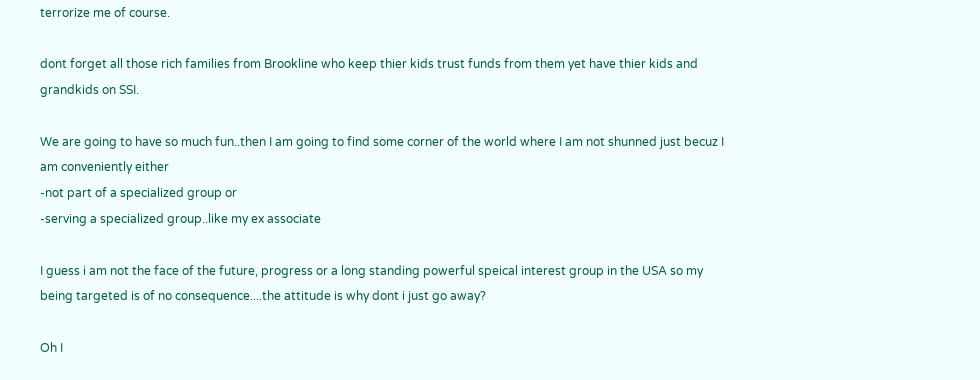terrorize me of course.

dont forget all those rich families from Brookline who keep thier kids trust funds from them yet have thier kids and grandkids on SSI.

We are going to have so much fun..then I am going to find some corner of the world where I am not shunned just becuz I am conveniently either
-not part of a specialized group or
-serving a specialized group..like my ex associate

I guess i am not the face of the future, progress or a long standing powerful speical interest group in the USA so my being targeted is of no consequence....the attitude is why dont i just go away?

Oh I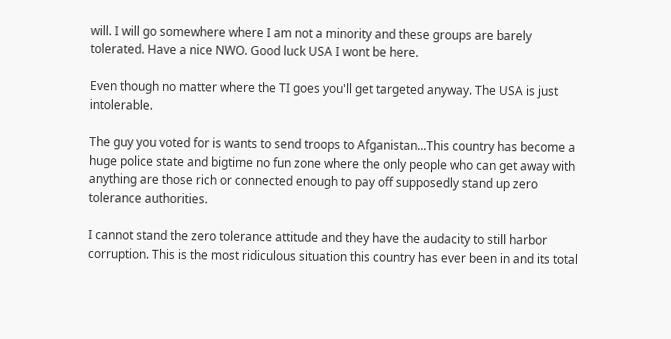will. I will go somewhere where I am not a minority and these groups are barely tolerated. Have a nice NWO. Good luck USA I wont be here.

Even though no matter where the TI goes you'll get targeted anyway. The USA is just intolerable.

The guy you voted for is wants to send troops to Afganistan...This country has become a huge police state and bigtime no fun zone where the only people who can get away with anything are those rich or connected enough to pay off supposedly stand up zero tolerance authorities.

I cannot stand the zero tolerance attitude and they have the audacity to still harbor corruption. This is the most ridiculous situation this country has ever been in and its total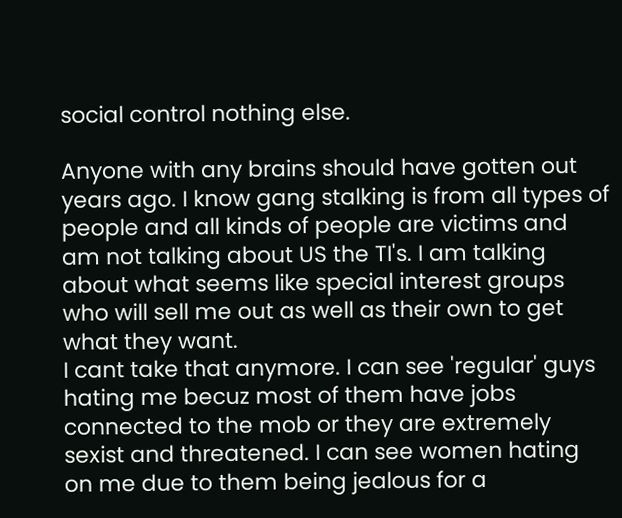social control nothing else.

Anyone with any brains should have gotten out years ago. I know gang stalking is from all types of people and all kinds of people are victims and am not talking about US the TI's. I am talking about what seems like special interest groups who will sell me out as well as their own to get what they want.
I cant take that anymore. I can see 'regular' guys hating me becuz most of them have jobs connected to the mob or they are extremely sexist and threatened. I can see women hating on me due to them being jealous for a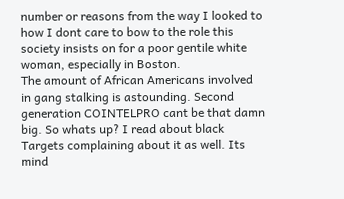number or reasons from the way I looked to how I dont care to bow to the role this society insists on for a poor gentile white woman, especially in Boston.
The amount of African Americans involved in gang stalking is astounding. Second generation COINTELPRO cant be that damn big. So whats up? I read about black Targets complaining about it as well. Its mind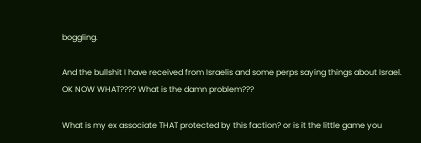boggling.

And the bullshit I have received from Israelis and some perps saying things about Israel. OK NOW WHAT???? What is the damn problem???

What is my ex associate THAT protected by this faction? or is it the little game you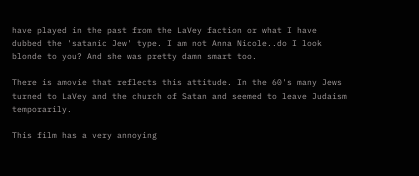have played in the past from the LaVey faction or what I have dubbed the 'satanic Jew' type. I am not Anna Nicole..do I look blonde to you? And she was pretty damn smart too.

There is amovie that reflects this attitude. In the 60's many Jews turned to LaVey and the church of Satan and seemed to leave Judaism temporarily.

This film has a very annoying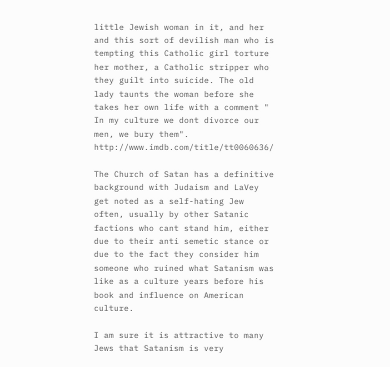little Jewish woman in it, and her and this sort of devilish man who is tempting this Catholic girl torture her mother, a Catholic stripper who they guilt into suicide. The old lady taunts the woman before she takes her own life with a comment " In my culture we dont divorce our men, we bury them". http://www.imdb.com/title/tt0060636/

The Church of Satan has a definitive background with Judaism and LaVey get noted as a self-hating Jew often, usually by other Satanic factions who cant stand him, either due to their anti semetic stance or due to the fact they consider him someone who ruined what Satanism was like as a culture years before his book and influence on American culture.

I am sure it is attractive to many Jews that Satanism is very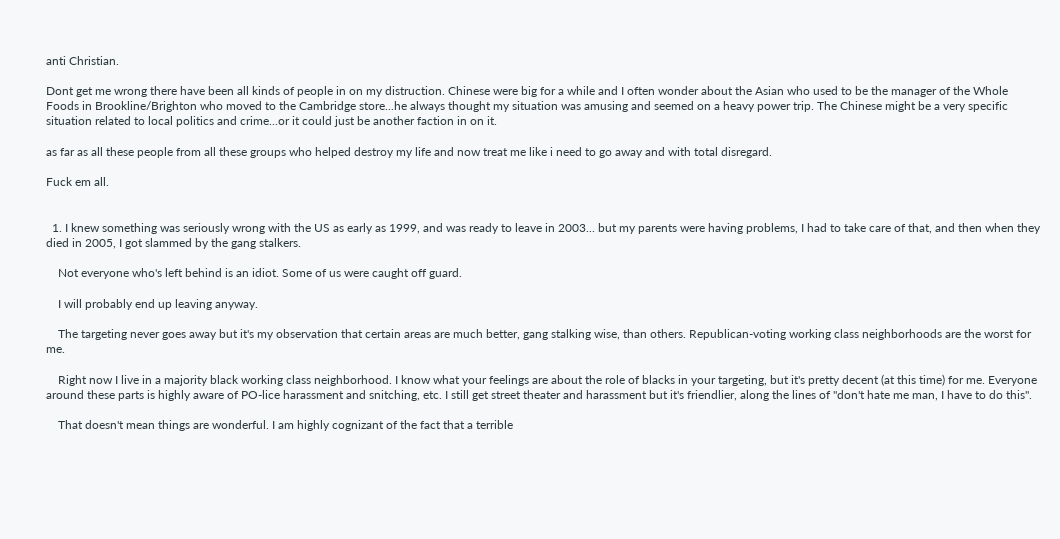anti Christian.

Dont get me wrong there have been all kinds of people in on my distruction. Chinese were big for a while and I often wonder about the Asian who used to be the manager of the Whole Foods in Brookline/Brighton who moved to the Cambridge store...he always thought my situation was amusing and seemed on a heavy power trip. The Chinese might be a very specific situation related to local politics and crime...or it could just be another faction in on it.

as far as all these people from all these groups who helped destroy my life and now treat me like i need to go away and with total disregard.

Fuck em all.


  1. I knew something was seriously wrong with the US as early as 1999, and was ready to leave in 2003... but my parents were having problems, I had to take care of that, and then when they died in 2005, I got slammed by the gang stalkers.

    Not everyone who's left behind is an idiot. Some of us were caught off guard.

    I will probably end up leaving anyway.

    The targeting never goes away but it's my observation that certain areas are much better, gang stalking wise, than others. Republican-voting working class neighborhoods are the worst for me.

    Right now I live in a majority black working class neighborhood. I know what your feelings are about the role of blacks in your targeting, but it's pretty decent (at this time) for me. Everyone around these parts is highly aware of PO-lice harassment and snitching, etc. I still get street theater and harassment but it's friendlier, along the lines of "don't hate me man, I have to do this".

    That doesn't mean things are wonderful. I am highly cognizant of the fact that a terrible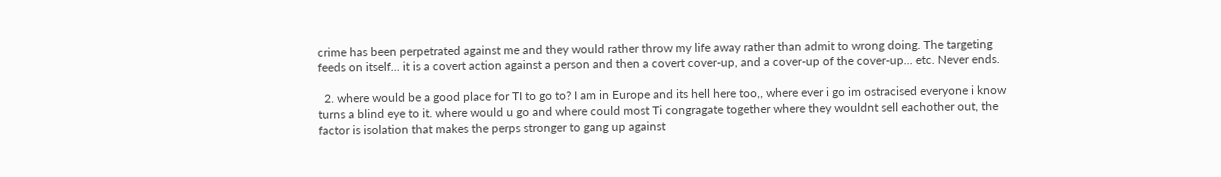crime has been perpetrated against me and they would rather throw my life away rather than admit to wrong doing. The targeting feeds on itself... it is a covert action against a person and then a covert cover-up, and a cover-up of the cover-up... etc. Never ends.

  2. where would be a good place for TI to go to? I am in Europe and its hell here too,, where ever i go im ostracised everyone i know turns a blind eye to it. where would u go and where could most Ti congragate together where they wouldnt sell eachother out, the factor is isolation that makes the perps stronger to gang up against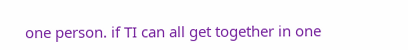one person. if TI can all get together in one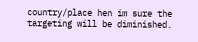country/place hen im sure the targeting will be diminished.